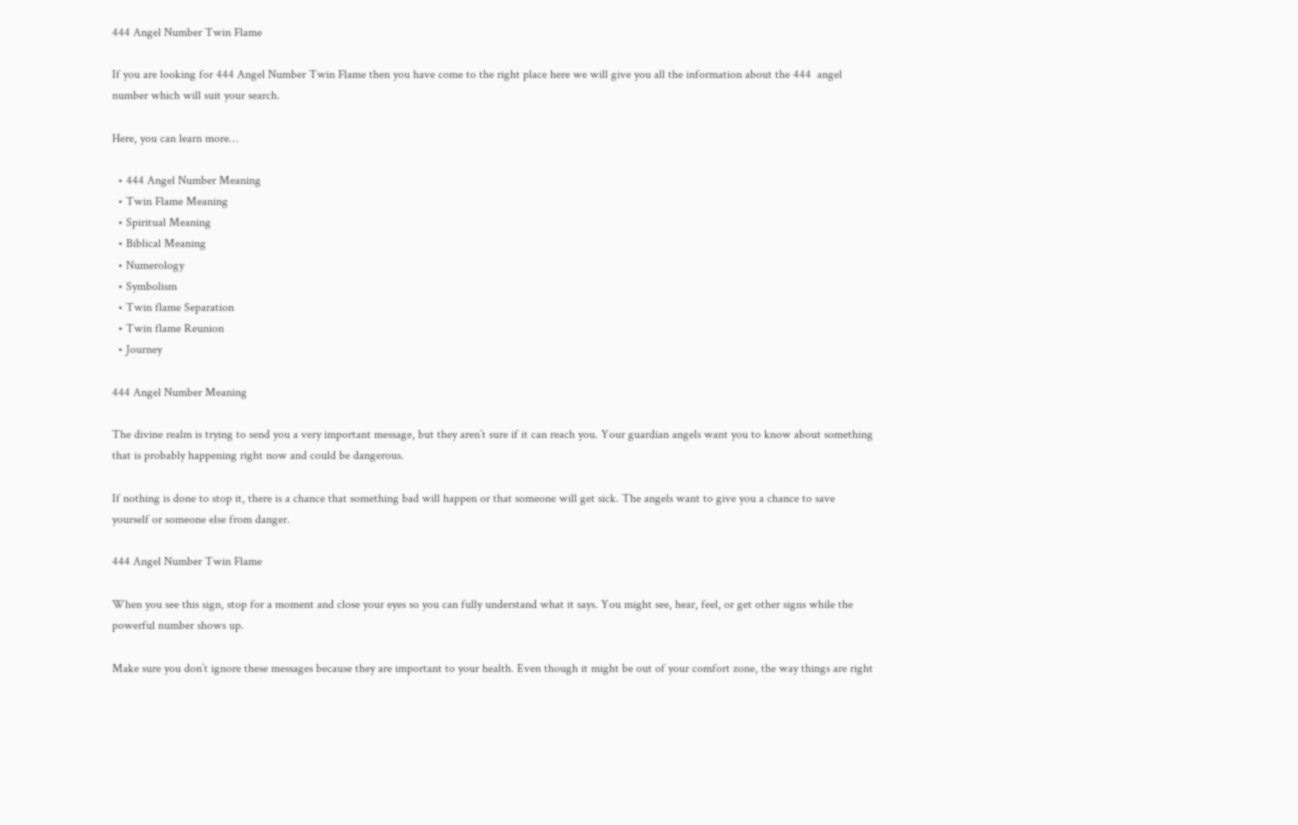444 Angel Number Twin Flame

If you are looking for 444 Angel Number Twin Flame then you have come to the right place here we will give you all the information about the 444  angel number which will suit your search.

Here, you can learn more…

  • 444 Angel Number Meaning
  • Twin Flame Meaning
  • Spiritual Meaning
  • Biblical Meaning
  • Numerology
  • Symbolism
  • Twin flame Separation
  • Twin flame Reunion
  • Journey

444 Angel Number Meaning

The divine realm is trying to send you a very important message, but they aren’t sure if it can reach you. Your guardian angels want you to know about something that is probably happening right now and could be dangerous.

If nothing is done to stop it, there is a chance that something bad will happen or that someone will get sick. The angels want to give you a chance to save yourself or someone else from danger.

444 Angel Number Twin Flame

When you see this sign, stop for a moment and close your eyes so you can fully understand what it says. You might see, hear, feel, or get other signs while the powerful number shows up.

Make sure you don’t ignore these messages because they are important to your health. Even though it might be out of your comfort zone, the way things are right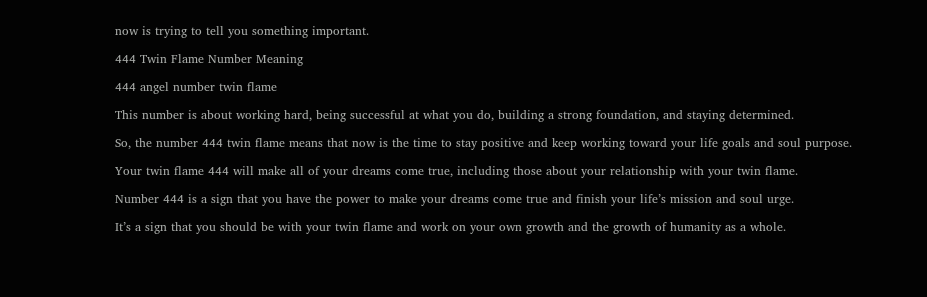now is trying to tell you something important.

444 Twin Flame Number Meaning

444 angel number twin flame

This number is about working hard, being successful at what you do, building a strong foundation, and staying determined.

So, the number 444 twin flame means that now is the time to stay positive and keep working toward your life goals and soul purpose.

Your twin flame 444 will make all of your dreams come true, including those about your relationship with your twin flame.

Number 444 is a sign that you have the power to make your dreams come true and finish your life’s mission and soul urge.

It’s a sign that you should be with your twin flame and work on your own growth and the growth of humanity as a whole.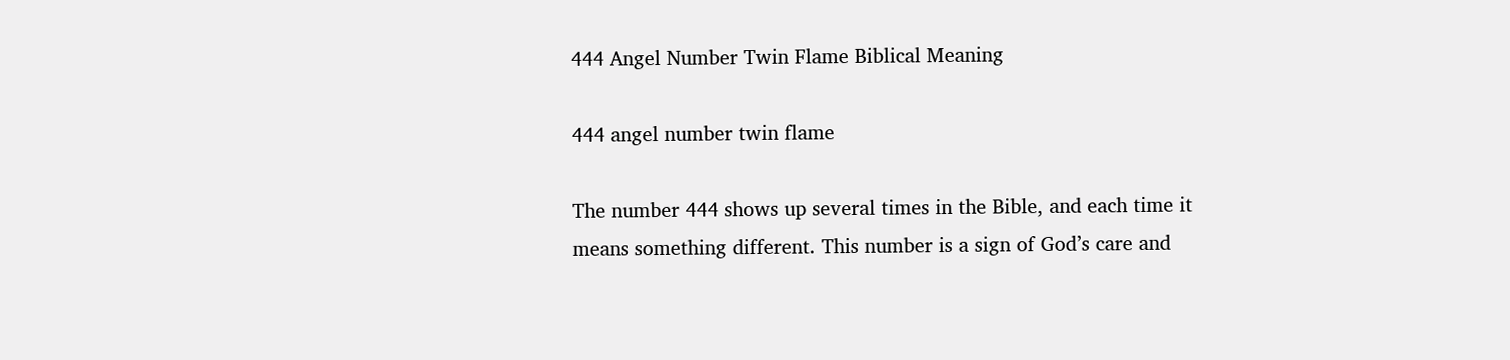444 Angel Number Twin Flame Biblical Meaning

444 angel number twin flame

The number 444 shows up several times in the Bible, and each time it means something different. This number is a sign of God’s care and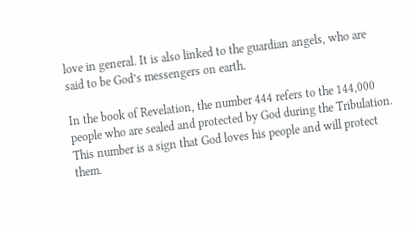love in general. It is also linked to the guardian angels, who are said to be God’s messengers on earth.

In the book of Revelation, the number 444 refers to the 144,000 people who are sealed and protected by God during the Tribulation. This number is a sign that God loves his people and will protect them.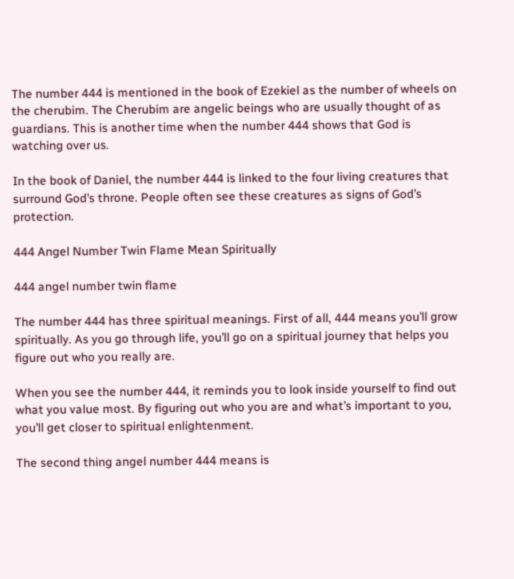The number 444 is mentioned in the book of Ezekiel as the number of wheels on the cherubim. The Cherubim are angelic beings who are usually thought of as guardians. This is another time when the number 444 shows that God is watching over us.

In the book of Daniel, the number 444 is linked to the four living creatures that surround God’s throne. People often see these creatures as signs of God’s protection.

444 Angel Number Twin Flame Mean Spiritually

444 angel number twin flame

The number 444 has three spiritual meanings. First of all, 444 means you’ll grow spiritually. As you go through life, you’ll go on a spiritual journey that helps you figure out who you really are.

When you see the number 444, it reminds you to look inside yourself to find out what you value most. By figuring out who you are and what’s important to you, you’ll get closer to spiritual enlightenment.

The second thing angel number 444 means is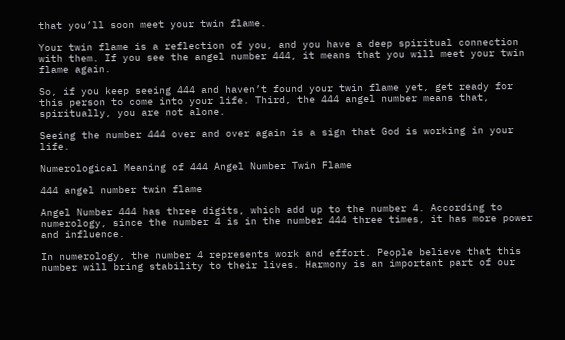that you’ll soon meet your twin flame.

Your twin flame is a reflection of you, and you have a deep spiritual connection with them. If you see the angel number 444, it means that you will meet your twin flame again.

So, if you keep seeing 444 and haven’t found your twin flame yet, get ready for this person to come into your life. Third, the 444 angel number means that, spiritually, you are not alone.

Seeing the number 444 over and over again is a sign that God is working in your life.

Numerological Meaning of 444 Angel Number Twin Flame

444 angel number twin flame

Angel Number 444 has three digits, which add up to the number 4. According to numerology, since the number 4 is in the number 444 three times, it has more power and influence.

In numerology, the number 4 represents work and effort. People believe that this number will bring stability to their lives. Harmony is an important part of our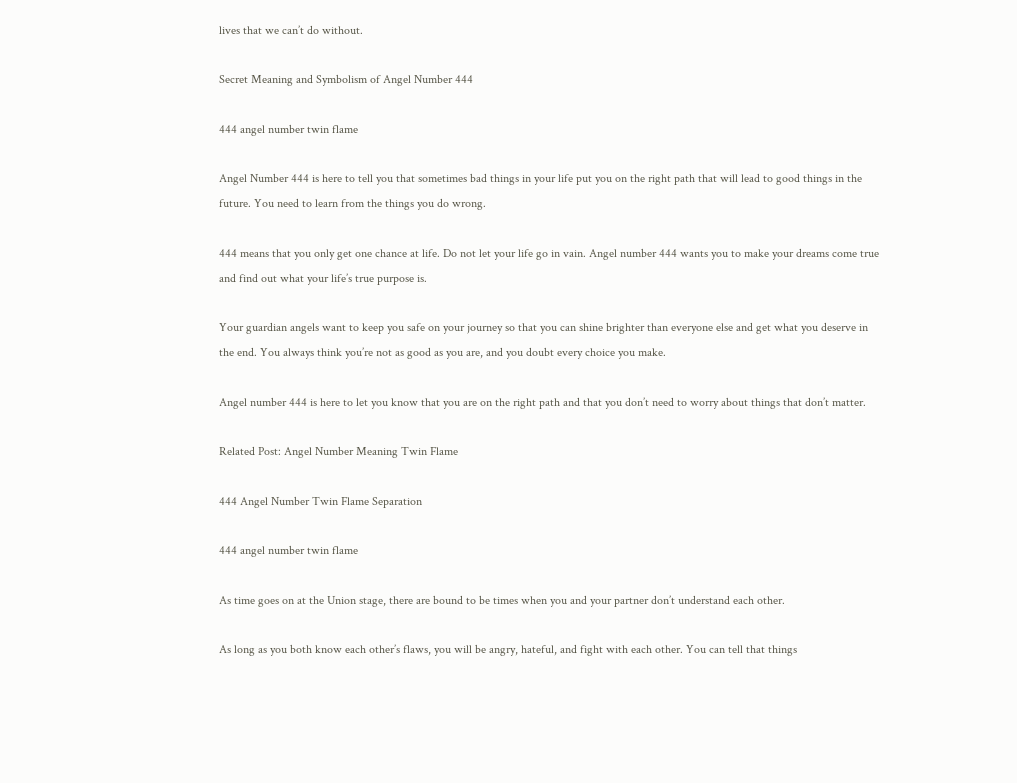lives that we can’t do without.

Secret Meaning and Symbolism of Angel Number 444

444 angel number twin flame

Angel Number 444 is here to tell you that sometimes bad things in your life put you on the right path that will lead to good things in the future. You need to learn from the things you do wrong.

444 means that you only get one chance at life. Do not let your life go in vain. Angel number 444 wants you to make your dreams come true and find out what your life’s true purpose is.

Your guardian angels want to keep you safe on your journey so that you can shine brighter than everyone else and get what you deserve in the end. You always think you’re not as good as you are, and you doubt every choice you make.

Angel number 444 is here to let you know that you are on the right path and that you don’t need to worry about things that don’t matter.

Related Post: Angel Number Meaning Twin Flame

444 Angel Number Twin Flame Separation

444 angel number twin flame

As time goes on at the Union stage, there are bound to be times when you and your partner don’t understand each other.

As long as you both know each other’s flaws, you will be angry, hateful, and fight with each other. You can tell that things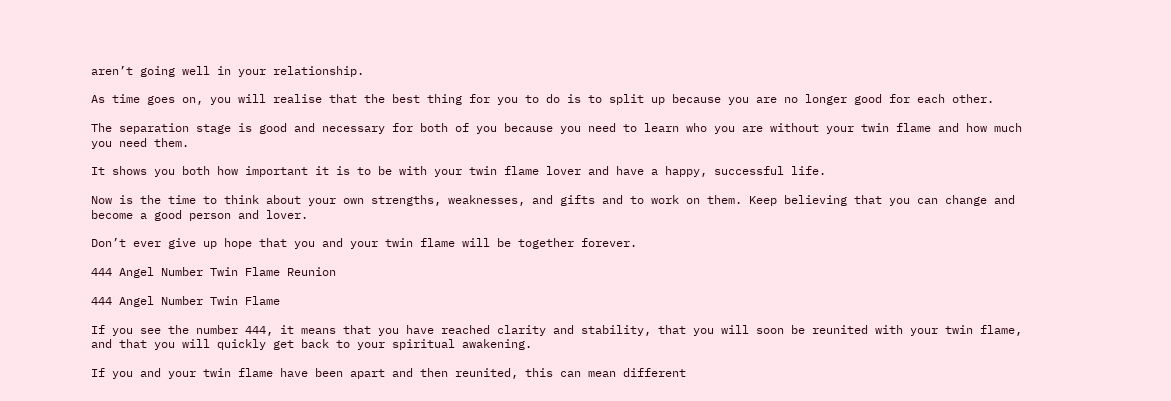aren’t going well in your relationship.

As time goes on, you will realise that the best thing for you to do is to split up because you are no longer good for each other.

The separation stage is good and necessary for both of you because you need to learn who you are without your twin flame and how much you need them.

It shows you both how important it is to be with your twin flame lover and have a happy, successful life.

Now is the time to think about your own strengths, weaknesses, and gifts and to work on them. Keep believing that you can change and become a good person and lover.

Don’t ever give up hope that you and your twin flame will be together forever.

444 Angel Number Twin Flame Reunion

444 Angel Number Twin Flame

If you see the number 444, it means that you have reached clarity and stability, that you will soon be reunited with your twin flame, and that you will quickly get back to your spiritual awakening.

If you and your twin flame have been apart and then reunited, this can mean different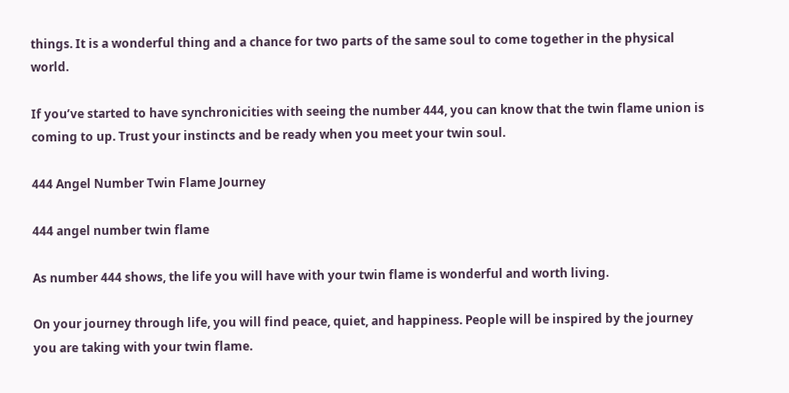things. It is a wonderful thing and a chance for two parts of the same soul to come together in the physical world.

If you’ve started to have synchronicities with seeing the number 444, you can know that the twin flame union is coming to up. Trust your instincts and be ready when you meet your twin soul.

444 Angel Number Twin Flame Journey

444 angel number twin flame

As number 444 shows, the life you will have with your twin flame is wonderful and worth living.

On your journey through life, you will find peace, quiet, and happiness. People will be inspired by the journey you are taking with your twin flame.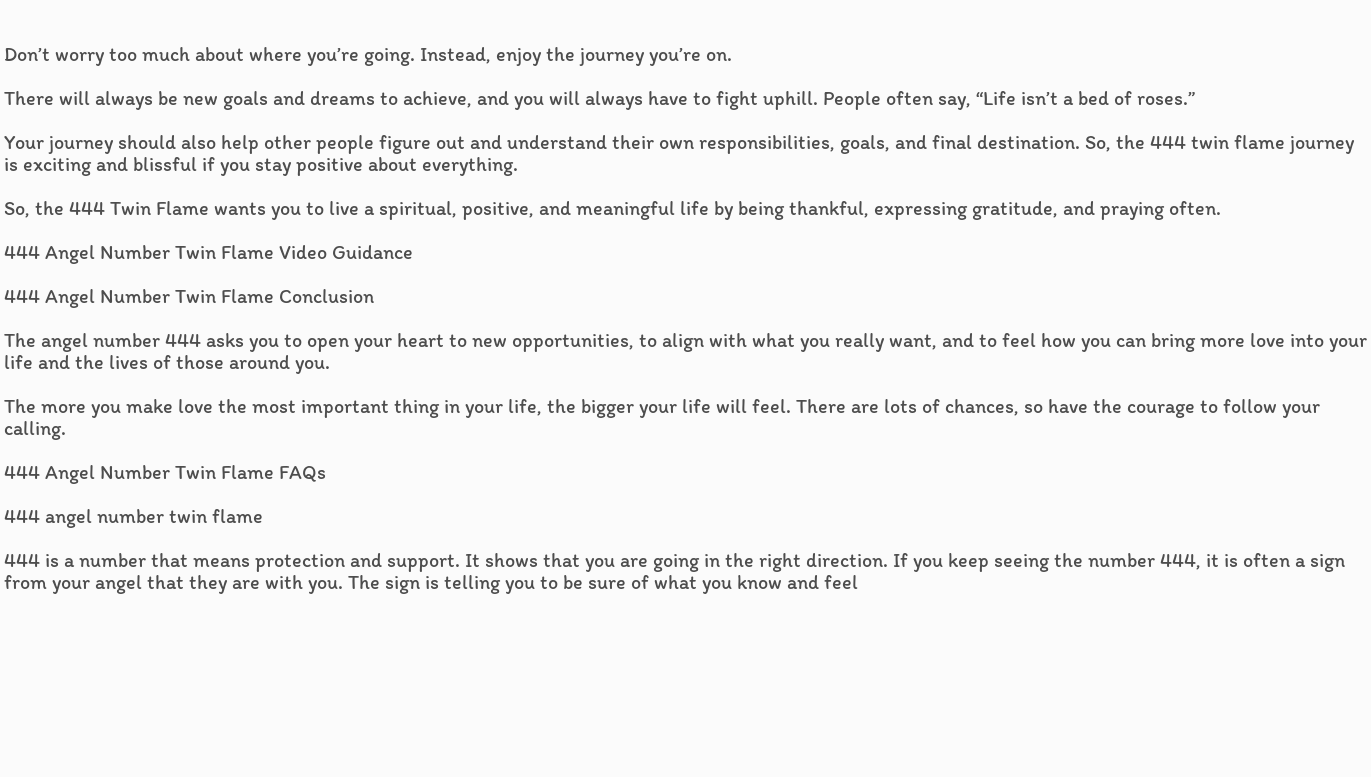Don’t worry too much about where you’re going. Instead, enjoy the journey you’re on.

There will always be new goals and dreams to achieve, and you will always have to fight uphill. People often say, “Life isn’t a bed of roses.”

Your journey should also help other people figure out and understand their own responsibilities, goals, and final destination. So, the 444 twin flame journey is exciting and blissful if you stay positive about everything.

So, the 444 Twin Flame wants you to live a spiritual, positive, and meaningful life by being thankful, expressing gratitude, and praying often.

444 Angel Number Twin Flame Video Guidance

444 Angel Number Twin Flame Conclusion

The angel number 444 asks you to open your heart to new opportunities, to align with what you really want, and to feel how you can bring more love into your life and the lives of those around you.

The more you make love the most important thing in your life, the bigger your life will feel. There are lots of chances, so have the courage to follow your calling.

444 Angel Number Twin Flame FAQs

444 angel number twin flame

444 is a number that means protection and support. It shows that you are going in the right direction. If you keep seeing the number 444, it is often a sign from your angel that they are with you. The sign is telling you to be sure of what you know and feel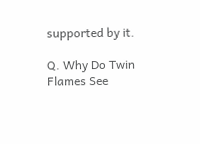supported by it.

Q. Why Do Twin Flames See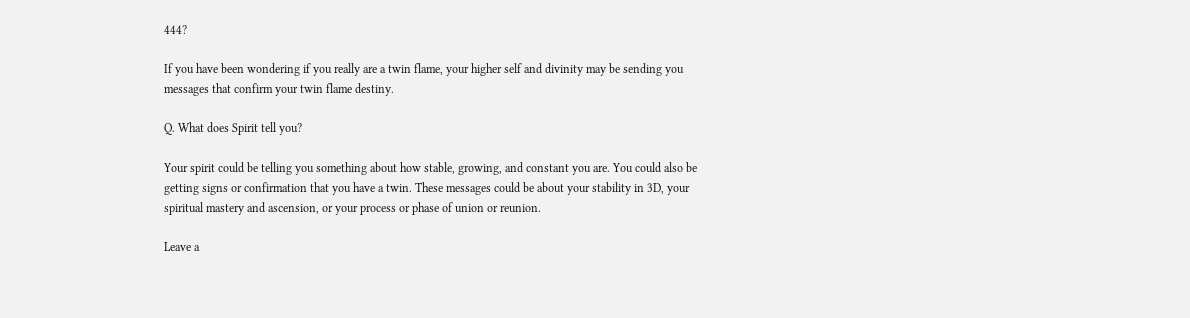444?

If you have been wondering if you really are a twin flame, your higher self and divinity may be sending you messages that confirm your twin flame destiny.

Q. What does Spirit tell you?

Your spirit could be telling you something about how stable, growing, and constant you are. You could also be getting signs or confirmation that you have a twin. These messages could be about your stability in 3D, your spiritual mastery and ascension, or your process or phase of union or reunion.

Leave a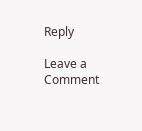Reply

Leave a Comment